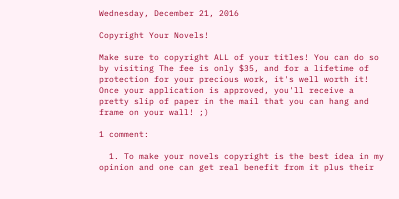Wednesday, December 21, 2016

Copyright Your Novels!

Make sure to copyright ALL of your titles! You can do so by visiting The fee is only $35, and for a lifetime of protection for your precious work, it's well worth it! Once your application is approved, you'll receive a pretty slip of paper in the mail that you can hang and frame on your wall! ;)

1 comment:

  1. To make your novels copyright is the best idea in my opinion and one can get real benefit from it plus their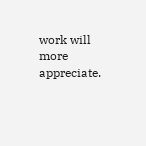work will more appreciate.